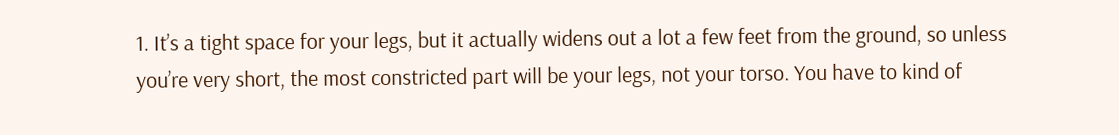1. It’s a tight space for your legs, but it actually widens out a lot a few feet from the ground, so unless you’re very short, the most constricted part will be your legs, not your torso. You have to kind of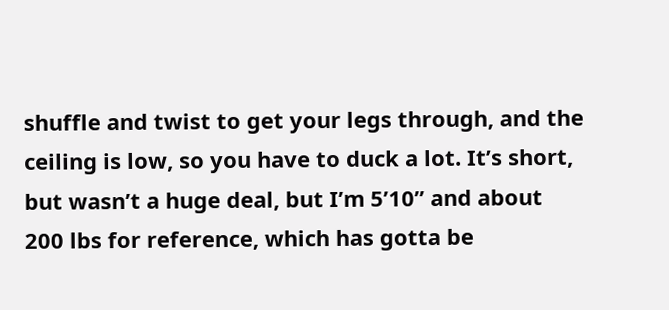shuffle and twist to get your legs through, and the ceiling is low, so you have to duck a lot. It’s short, but wasn’t a huge deal, but I’m 5’10” and about 200 lbs for reference, which has gotta be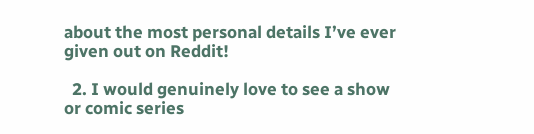about the most personal details I’ve ever given out on Reddit!

  2. I would genuinely love to see a show or comic series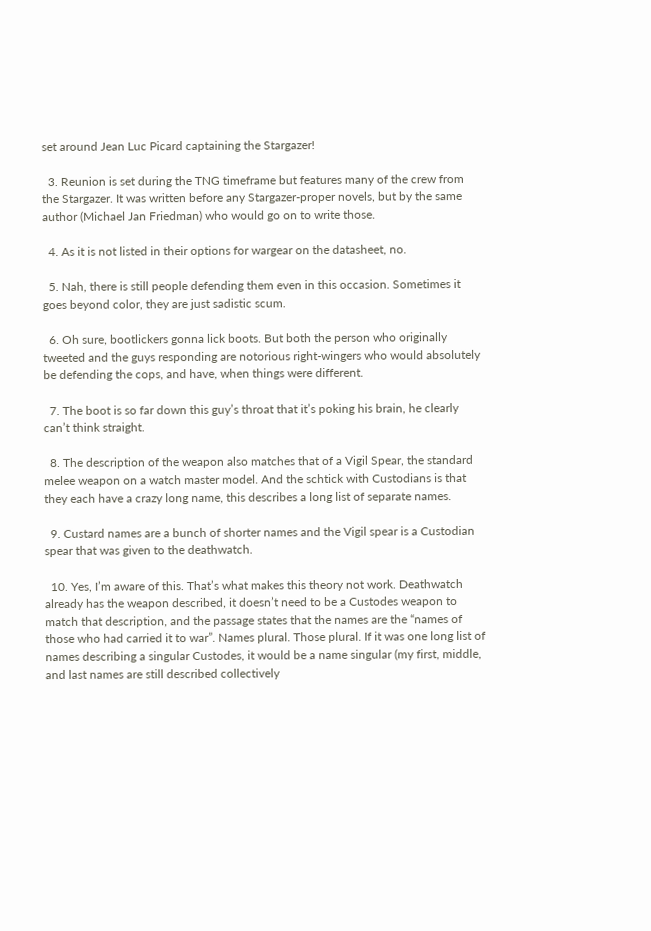set around Jean Luc Picard captaining the Stargazer!

  3. Reunion is set during the TNG timeframe but features many of the crew from the Stargazer. It was written before any Stargazer-proper novels, but by the same author (Michael Jan Friedman) who would go on to write those.

  4. As it is not listed in their options for wargear on the datasheet, no.

  5. Nah, there is still people defending them even in this occasion. Sometimes it goes beyond color, they are just sadistic scum.

  6. Oh sure, bootlickers gonna lick boots. But both the person who originally tweeted and the guys responding are notorious right-wingers who would absolutely be defending the cops, and have, when things were different.

  7. The boot is so far down this guy’s throat that it’s poking his brain, he clearly can’t think straight.

  8. The description of the weapon also matches that of a Vigil Spear, the standard melee weapon on a watch master model. And the schtick with Custodians is that they each have a crazy long name, this describes a long list of separate names.

  9. Custard names are a bunch of shorter names and the Vigil spear is a Custodian spear that was given to the deathwatch.

  10. Yes, I’m aware of this. That’s what makes this theory not work. Deathwatch already has the weapon described, it doesn’t need to be a Custodes weapon to match that description, and the passage states that the names are the “names of those who had carried it to war”. Names plural. Those plural. If it was one long list of names describing a singular Custodes, it would be a name singular (my first, middle, and last names are still described collectively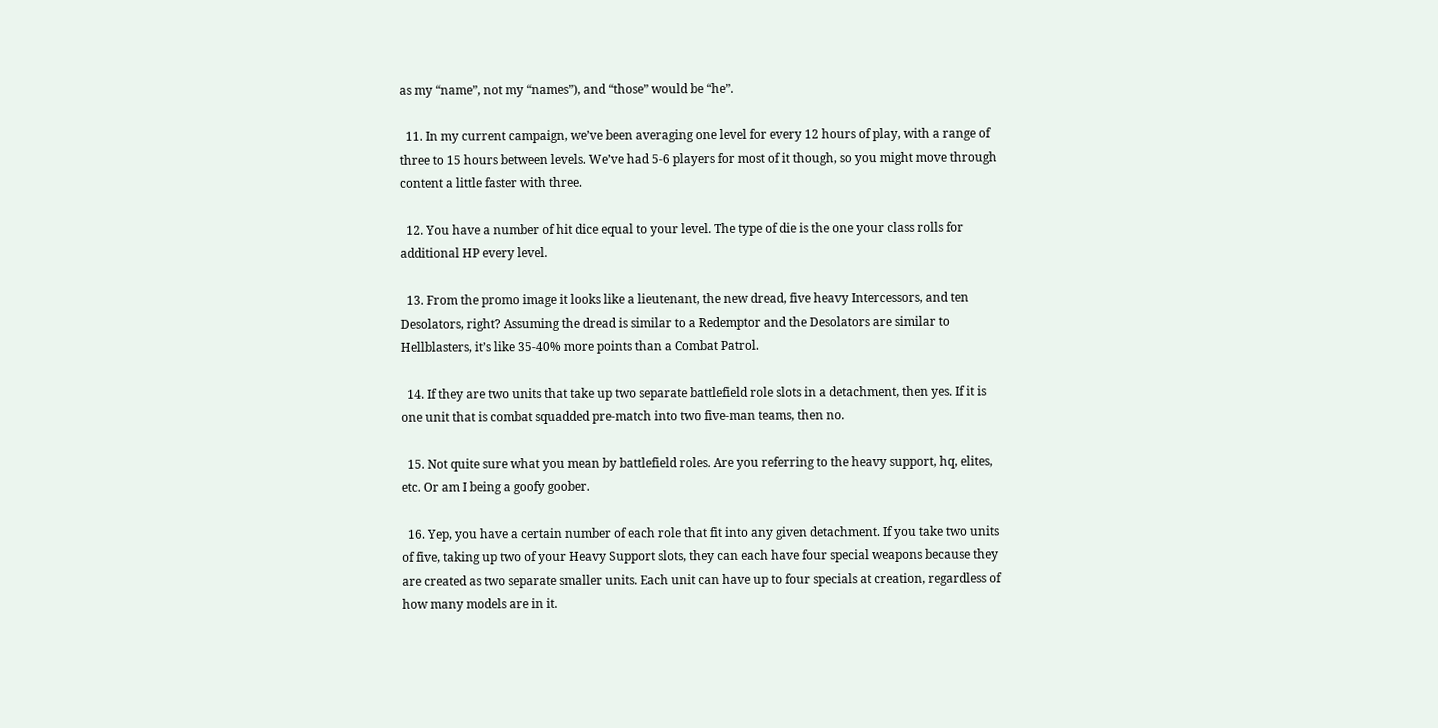as my “name”, not my “names”), and “those” would be “he”.

  11. In my current campaign, we’ve been averaging one level for every 12 hours of play, with a range of three to 15 hours between levels. We’ve had 5-6 players for most of it though, so you might move through content a little faster with three.

  12. You have a number of hit dice equal to your level. The type of die is the one your class rolls for additional HP every level.

  13. From the promo image it looks like a lieutenant, the new dread, five heavy Intercessors, and ten Desolators, right? Assuming the dread is similar to a Redemptor and the Desolators are similar to Hellblasters, it’s like 35-40% more points than a Combat Patrol.

  14. If they are two units that take up two separate battlefield role slots in a detachment, then yes. If it is one unit that is combat squadded pre-match into two five-man teams, then no.

  15. Not quite sure what you mean by battlefield roles. Are you referring to the heavy support, hq, elites, etc. Or am I being a goofy goober.

  16. Yep, you have a certain number of each role that fit into any given detachment. If you take two units of five, taking up two of your Heavy Support slots, they can each have four special weapons because they are created as two separate smaller units. Each unit can have up to four specials at creation, regardless of how many models are in it.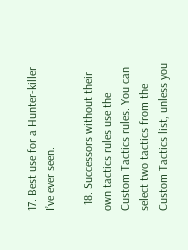17. Best use for a Hunter-killer I’ve ever seen.

  18. Successors without their own tactics rules use the Custom Tactics rules. You can select two tactics from the Custom Tactics list, unless you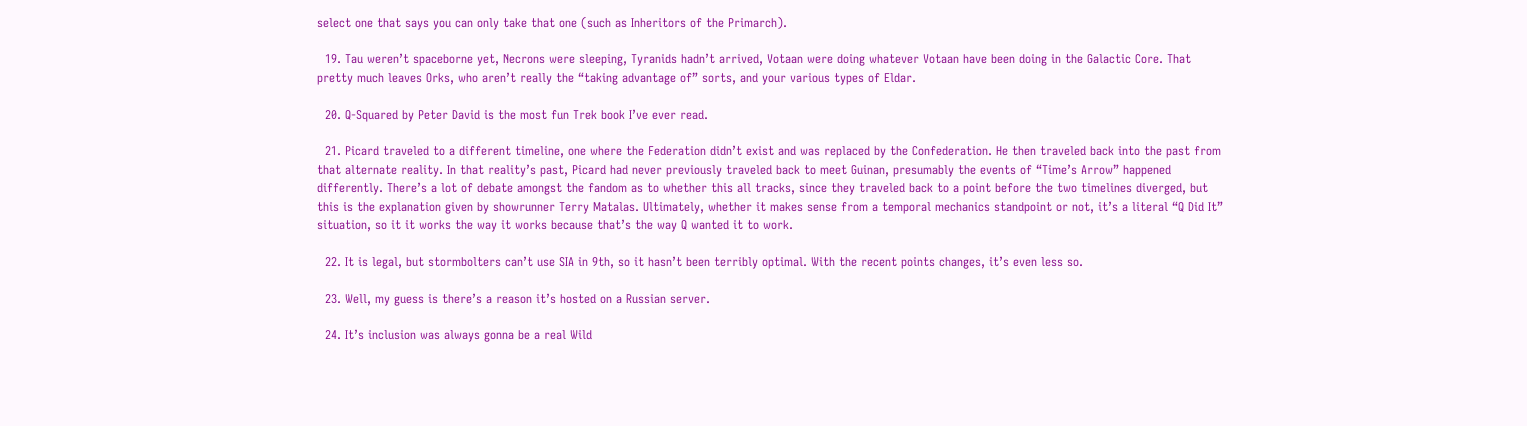select one that says you can only take that one (such as Inheritors of the Primarch).

  19. Tau weren’t spaceborne yet, Necrons were sleeping, Tyranids hadn’t arrived, Votaan were doing whatever Votaan have been doing in the Galactic Core. That pretty much leaves Orks, who aren’t really the “taking advantage of” sorts, and your various types of Eldar.

  20. Q-Squared by Peter David is the most fun Trek book I’ve ever read.

  21. Picard traveled to a different timeline, one where the Federation didn’t exist and was replaced by the Confederation. He then traveled back into the past from that alternate reality. In that reality’s past, Picard had never previously traveled back to meet Guinan, presumably the events of “Time’s Arrow” happened differently. There’s a lot of debate amongst the fandom as to whether this all tracks, since they traveled back to a point before the two timelines diverged, but this is the explanation given by showrunner Terry Matalas. Ultimately, whether it makes sense from a temporal mechanics standpoint or not, it’s a literal “Q Did It” situation, so it it works the way it works because that’s the way Q wanted it to work.

  22. It is legal, but stormbolters can’t use SIA in 9th, so it hasn’t been terribly optimal. With the recent points changes, it’s even less so.

  23. Well, my guess is there’s a reason it’s hosted on a Russian server.

  24. It’s inclusion was always gonna be a real Wild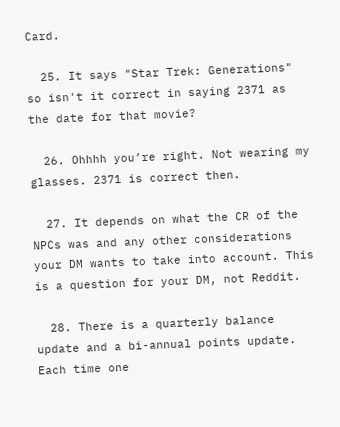Card.

  25. It says "Star Trek: Generations" so isn't it correct in saying 2371 as the date for that movie?

  26. Ohhhh you’re right. Not wearing my glasses. 2371 is correct then.

  27. It depends on what the CR of the NPCs was and any other considerations your DM wants to take into account. This is a question for your DM, not Reddit.

  28. There is a quarterly balance update and a bi-annual points update. Each time one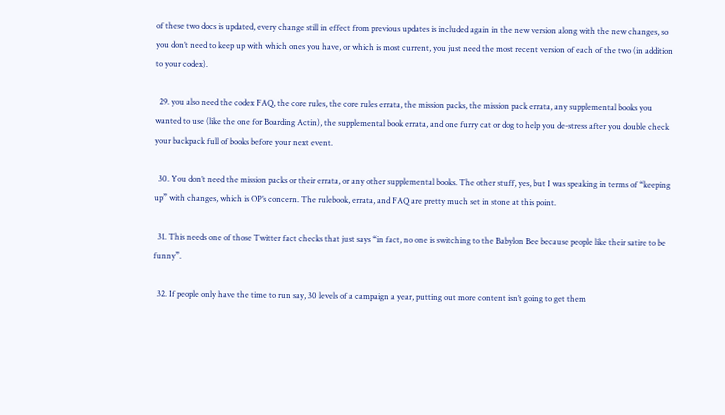of these two docs is updated, every change still in effect from previous updates is included again in the new version along with the new changes, so you don’t need to keep up with which ones you have, or which is most current, you just need the most recent version of each of the two (in addition to your codex).

  29. you also need the codex FAQ, the core rules, the core rules errata, the mission packs, the mission pack errata, any supplemental books you wanted to use (like the one for Boarding Actin), the supplemental book errata, and one furry cat or dog to help you de-stress after you double check your backpack full of books before your next event.

  30. You don’t need the mission packs or their errata, or any other supplemental books. The other stuff, yes, but I was speaking in terms of “keeping up” with changes, which is OP’s concern. The rulebook, errata, and FAQ are pretty much set in stone at this point.

  31. This needs one of those Twitter fact checks that just says “in fact, no one is switching to the Babylon Bee because people like their satire to be funny”.

  32. If people only have the time to run say, 30 levels of a campaign a year, putting out more content isn’t going to get them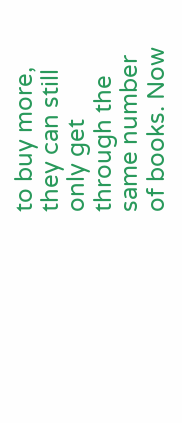to buy more, they can still only get through the same number of books. Now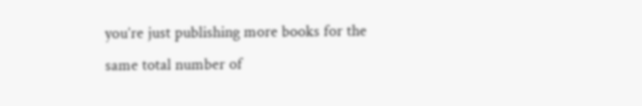you’re just publishing more books for the same total number of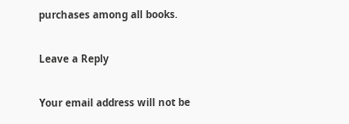purchases among all books.

Leave a Reply

Your email address will not be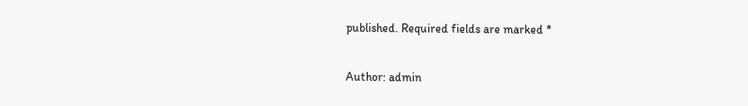published. Required fields are marked *

Author: admin